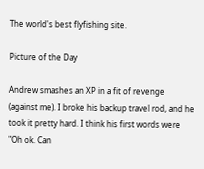The world's best flyfishing site.

Picture of the Day

Andrew smashes an XP in a fit of revenge (against me). I broke his backup travel rod, and he took it pretty hard. I think his first words were "Oh ok. Can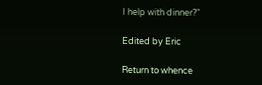I help with dinner?"

Edited by Eric

Return to whence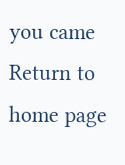you came
Return to home page